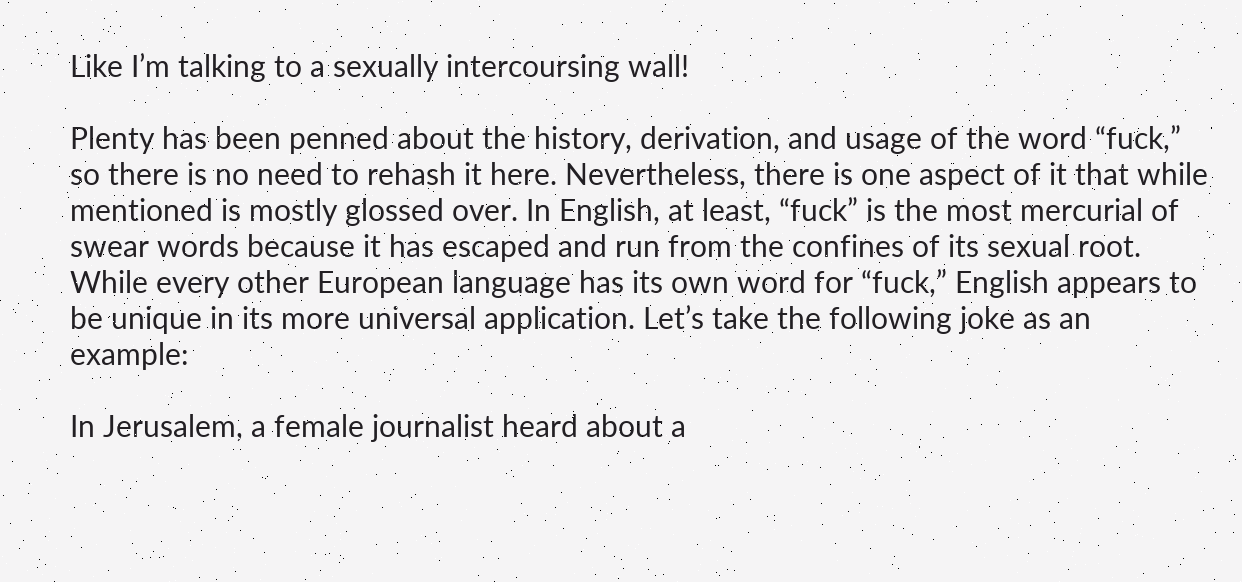Like I’m talking to a sexually intercoursing wall!

Plenty has been penned about the history, derivation, and usage of the word “fuck,” so there is no need to rehash it here. Nevertheless, there is one aspect of it that while mentioned is mostly glossed over. In English, at least, “fuck” is the most mercurial of swear words because it has escaped and run from the confines of its sexual root. While every other European language has its own word for “fuck,” English appears to be unique in its more universal application. Let’s take the following joke as an example:

In Jerusalem, a female journalist heard about a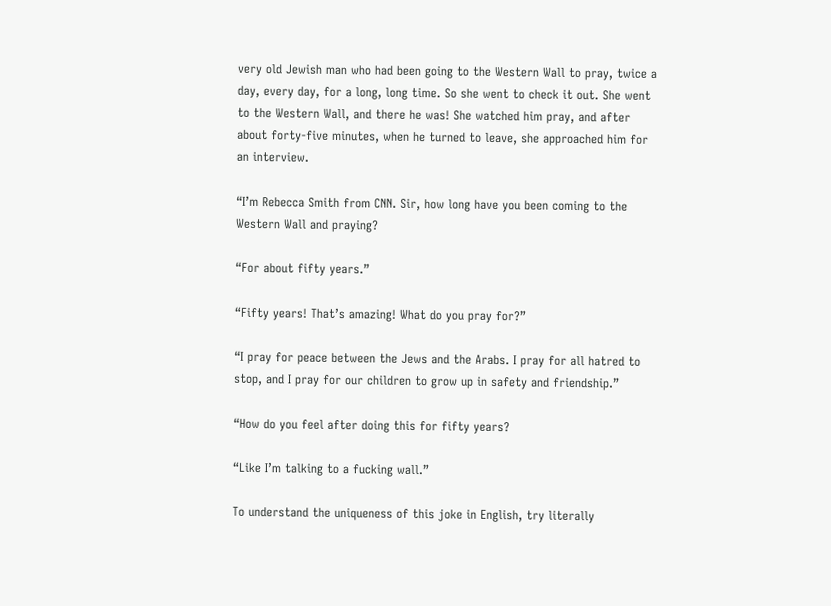very old Jewish man who had been going to the Western Wall to pray, twice a day, every day, for a long, long time. So she went to check it out. She went to the Western Wall, and there he was! She watched him pray, and after about forty-five minutes, when he turned to leave, she approached him for an interview.

“I’m Rebecca Smith from CNN. Sir, how long have you been coming to the Western Wall and praying?

“For about fifty years.”

“Fifty years! That’s amazing! What do you pray for?”

“I pray for peace between the Jews and the Arabs. I pray for all hatred to stop, and I pray for our children to grow up in safety and friendship.”

“How do you feel after doing this for fifty years?

“Like I’m talking to a fucking wall.”

To understand the uniqueness of this joke in English, try literally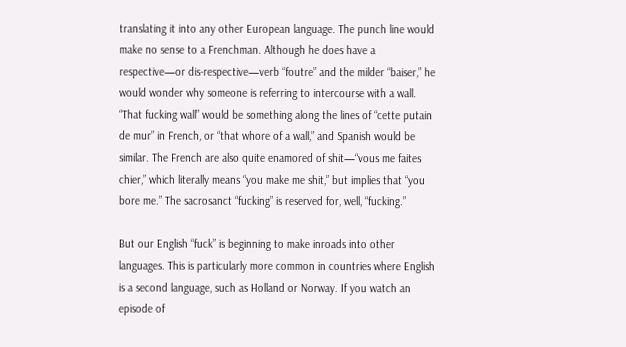translating it into any other European language. The punch line would make no sense to a Frenchman. Although he does have a respective—or dis-respective—verb “foutre” and the milder “baiser,” he would wonder why someone is referring to intercourse with a wall. “That fucking wall” would be something along the lines of “cette putain de mur” in French, or “that whore of a wall,” and Spanish would be similar. The French are also quite enamored of shit—“vous me faites chier,” which literally means “you make me shit,” but implies that “you bore me.” The sacrosanct “fucking” is reserved for, well, “fucking.”

But our English “fuck” is beginning to make inroads into other languages. This is particularly more common in countries where English is a second language, such as Holland or Norway. If you watch an episode of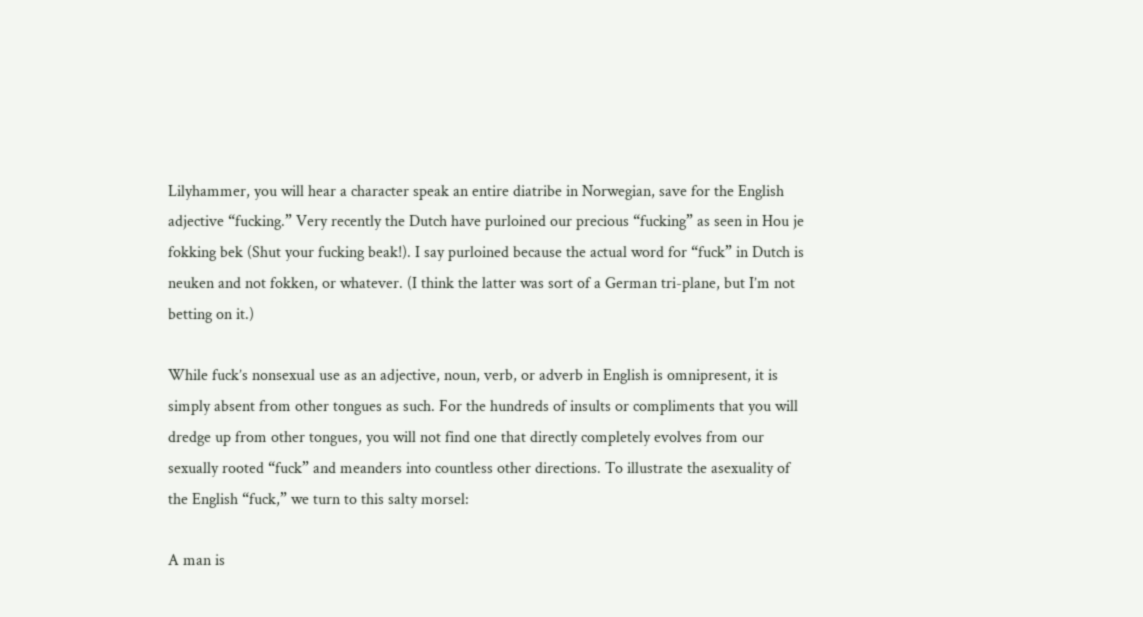Lilyhammer, you will hear a character speak an entire diatribe in Norwegian, save for the English adjective “fucking.” Very recently the Dutch have purloined our precious “fucking” as seen in Hou je fokking bek (Shut your fucking beak!). I say purloined because the actual word for “fuck” in Dutch is neuken and not fokken, or whatever. (I think the latter was sort of a German tri-plane, but I’m not betting on it.)

While fuck’s nonsexual use as an adjective, noun, verb, or adverb in English is omnipresent, it is simply absent from other tongues as such. For the hundreds of insults or compliments that you will dredge up from other tongues, you will not find one that directly completely evolves from our sexually rooted “fuck” and meanders into countless other directions. To illustrate the asexuality of the English “fuck,” we turn to this salty morsel:

A man is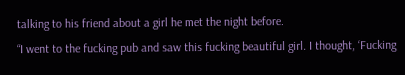talking to his friend about a girl he met the night before.
“I went to the fucking pub and saw this fucking beautiful girl. I thought, ‘Fucking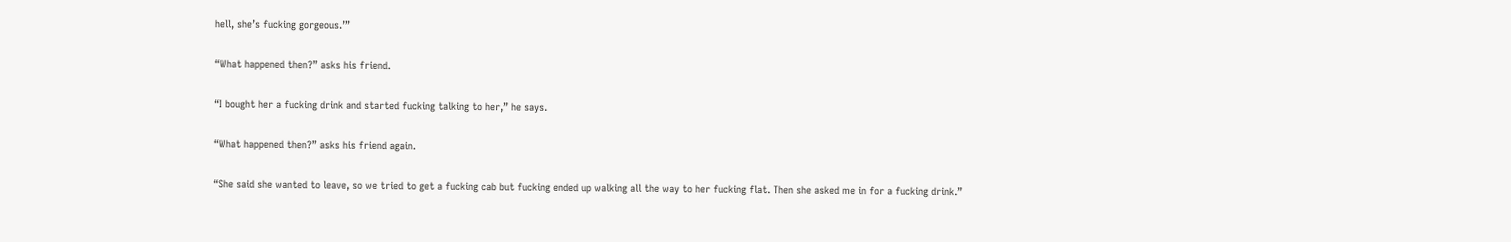hell, she’s fucking gorgeous.’”

“What happened then?” asks his friend.

“I bought her a fucking drink and started fucking talking to her,” he says.

“What happened then?” asks his friend again.

“She said she wanted to leave, so we tried to get a fucking cab but fucking ended up walking all the way to her fucking flat. Then she asked me in for a fucking drink.”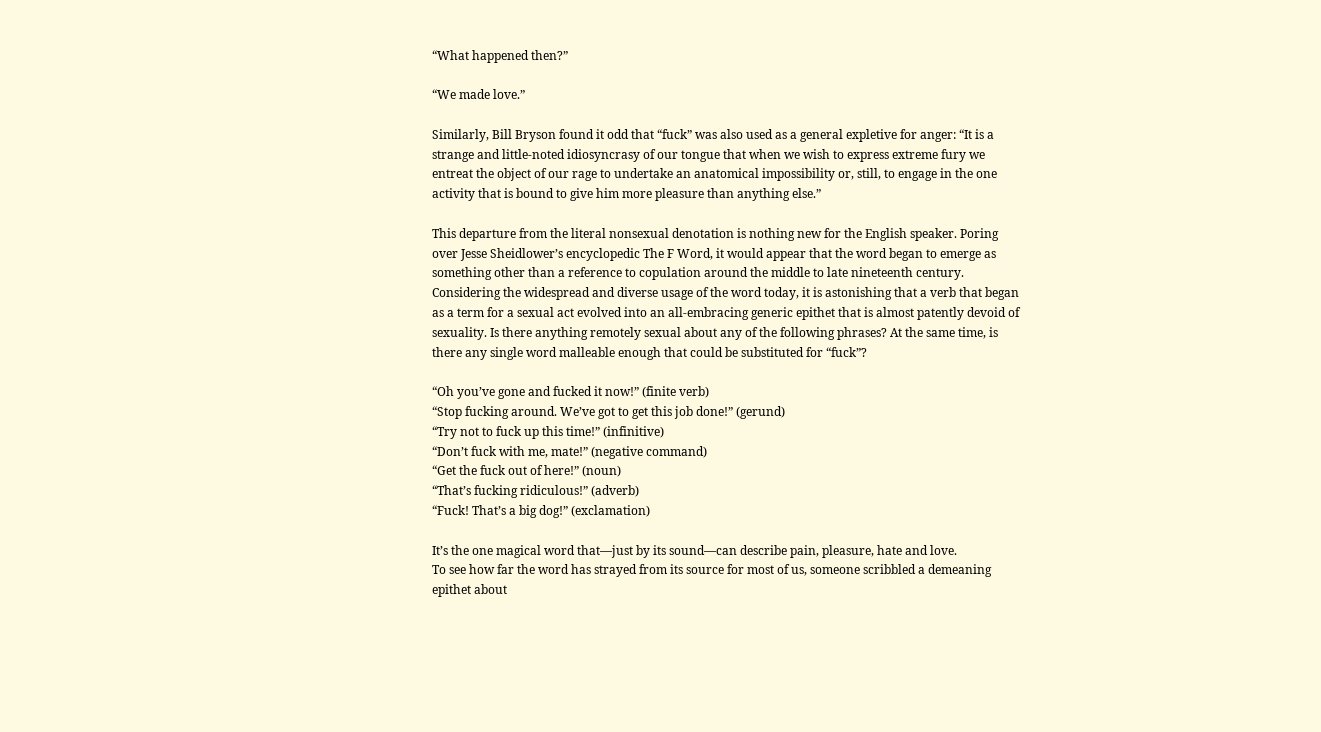“What happened then?”

“We made love.”

Similarly, Bill Bryson found it odd that “fuck” was also used as a general expletive for anger: “It is a strange and little-noted idiosyncrasy of our tongue that when we wish to express extreme fury we entreat the object of our rage to undertake an anatomical impossibility or, still, to engage in the one activity that is bound to give him more pleasure than anything else.”

This departure from the literal nonsexual denotation is nothing new for the English speaker. Poring over Jesse Sheidlower’s encyclopedic The F Word, it would appear that the word began to emerge as something other than a reference to copulation around the middle to late nineteenth century. Considering the widespread and diverse usage of the word today, it is astonishing that a verb that began as a term for a sexual act evolved into an all-embracing generic epithet that is almost patently devoid of sexuality. Is there anything remotely sexual about any of the following phrases? At the same time, is there any single word malleable enough that could be substituted for “fuck”?

“Oh you’ve gone and fucked it now!” (finite verb)
“Stop fucking around. We’ve got to get this job done!” (gerund)
“Try not to fuck up this time!” (infinitive)
“Don’t fuck with me, mate!” (negative command)
“Get the fuck out of here!” (noun)
“That’s fucking ridiculous!” (adverb)
“Fuck! That’s a big dog!” (exclamation)

It’s the one magical word that—just by its sound—can describe pain, pleasure, hate and love.
To see how far the word has strayed from its source for most of us, someone scribbled a demeaning epithet about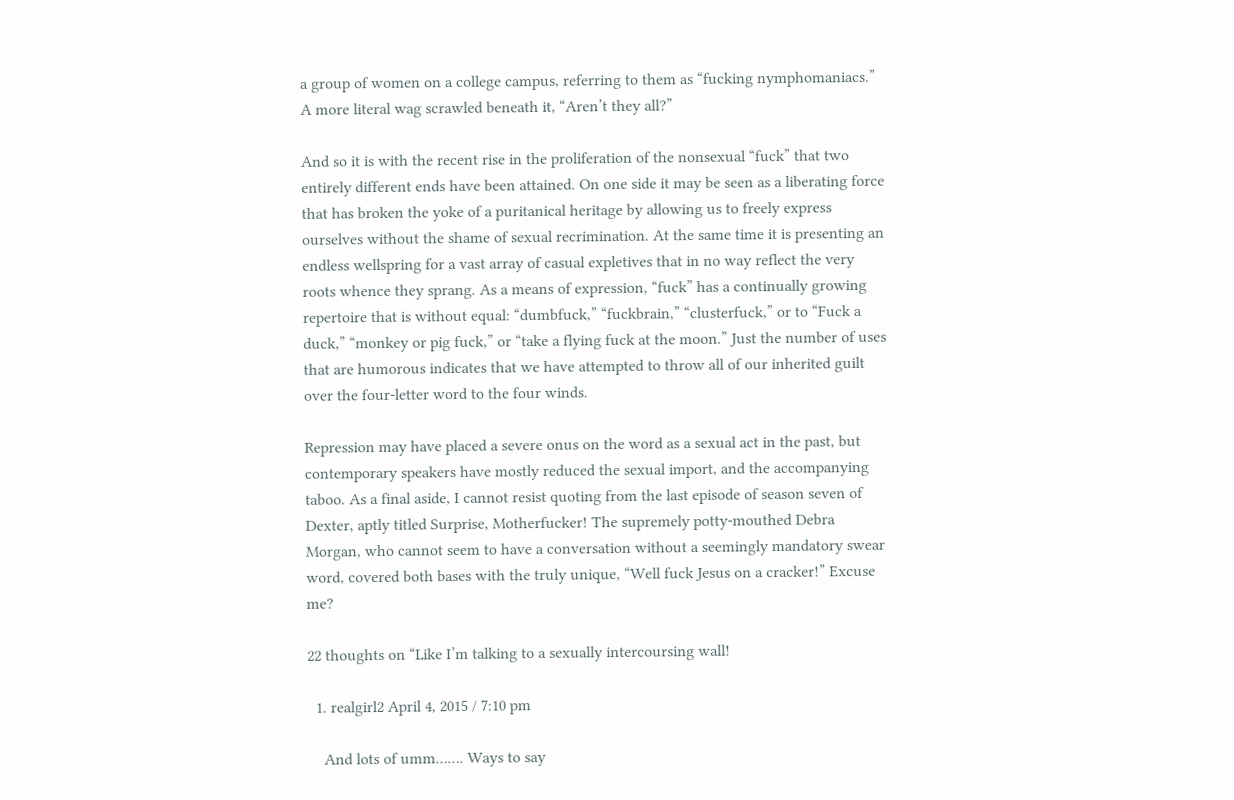a group of women on a college campus, referring to them as “fucking nymphomaniacs.” A more literal wag scrawled beneath it, “Aren’t they all?”

And so it is with the recent rise in the proliferation of the nonsexual “fuck” that two entirely different ends have been attained. On one side it may be seen as a liberating force that has broken the yoke of a puritanical heritage by allowing us to freely express ourselves without the shame of sexual recrimination. At the same time it is presenting an endless wellspring for a vast array of casual expletives that in no way reflect the very roots whence they sprang. As a means of expression, “fuck” has a continually growing repertoire that is without equal: “dumbfuck,” “fuckbrain,” “clusterfuck,” or to “Fuck a duck,” “monkey or pig fuck,” or “take a flying fuck at the moon.” Just the number of uses that are humorous indicates that we have attempted to throw all of our inherited guilt over the four-letter word to the four winds.

Repression may have placed a severe onus on the word as a sexual act in the past, but contemporary speakers have mostly reduced the sexual import, and the accompanying taboo. As a final aside, I cannot resist quoting from the last episode of season seven of Dexter, aptly titled Surprise, Motherfucker! The supremely potty-mouthed Debra Morgan, who cannot seem to have a conversation without a seemingly mandatory swear word, covered both bases with the truly unique, “Well fuck Jesus on a cracker!” Excuse me?

22 thoughts on “Like I’m talking to a sexually intercoursing wall!

  1. realgirl2 April 4, 2015 / 7:10 pm

    And lots of umm……. Ways to say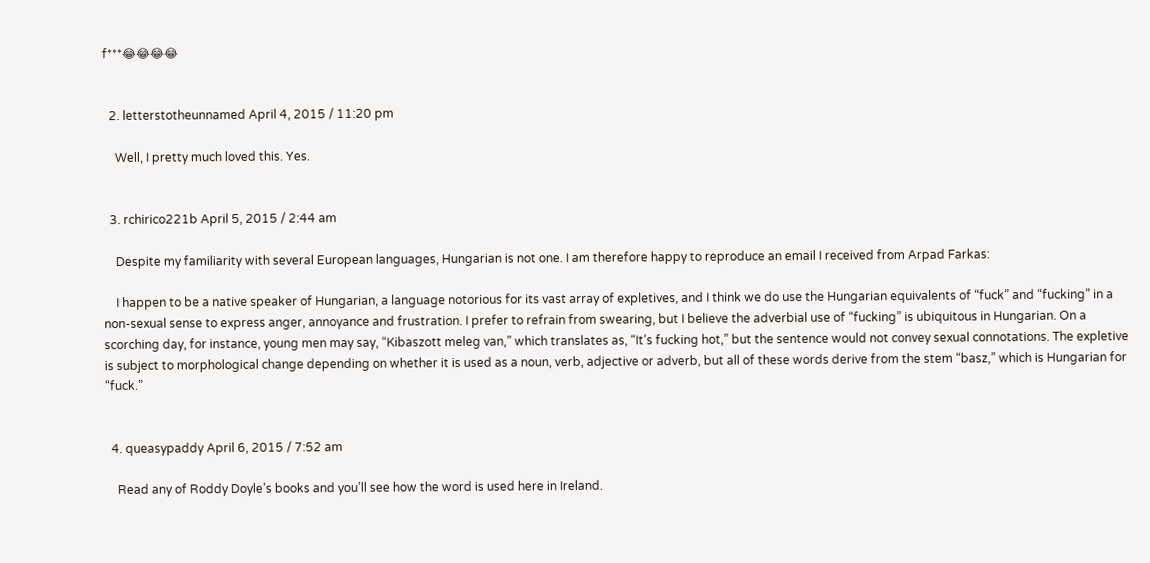f***😂😂😂😂


  2. letterstotheunnamed April 4, 2015 / 11:20 pm

    Well, I pretty much loved this. Yes.


  3. rchirico221b April 5, 2015 / 2:44 am

    Despite my familiarity with several European languages, Hungarian is not one. I am therefore happy to reproduce an email I received from Arpad Farkas:

    I happen to be a native speaker of Hungarian, a language notorious for its vast array of expletives, and I think we do use the Hungarian equivalents of “fuck” and “fucking” in a non-sexual sense to express anger, annoyance and frustration. I prefer to refrain from swearing, but I believe the adverbial use of “fucking” is ubiquitous in Hungarian. On a scorching day, for instance, young men may say, “Kibaszott meleg van,” which translates as, “It’s fucking hot,” but the sentence would not convey sexual connotations. The expletive is subject to morphological change depending on whether it is used as a noun, verb, adjective or adverb, but all of these words derive from the stem “basz,” which is Hungarian for “fuck.”


  4. queasypaddy April 6, 2015 / 7:52 am

    Read any of Roddy Doyle’s books and you’ll see how the word is used here in Ireland.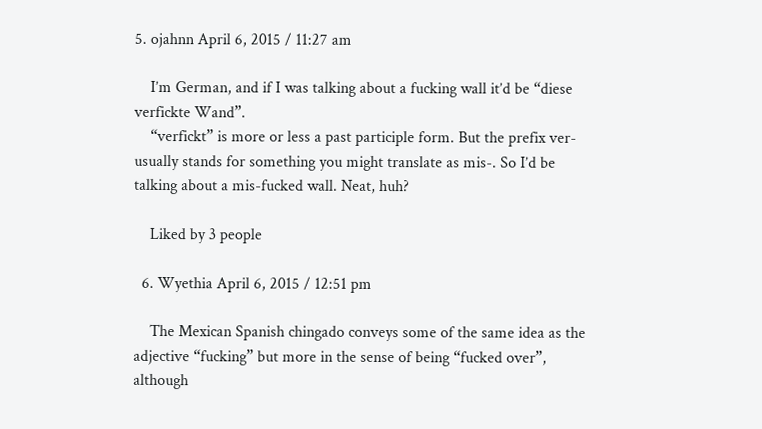5. ojahnn April 6, 2015 / 11:27 am

    I’m German, and if I was talking about a fucking wall it’d be “diese verfickte Wand”.
    “verfickt” is more or less a past participle form. But the prefix ver- usually stands for something you might translate as mis-. So I’d be talking about a mis-fucked wall. Neat, huh?

    Liked by 3 people

  6. Wyethia April 6, 2015 / 12:51 pm

    The Mexican Spanish chingado conveys some of the same idea as the adjective “fucking” but more in the sense of being “fucked over”, although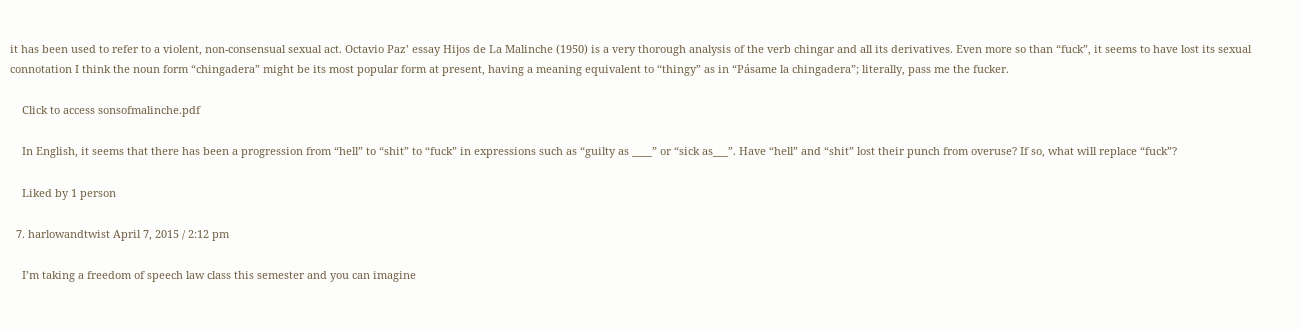it has been used to refer to a violent, non-consensual sexual act. Octavio Paz’ essay Hijos de La Malinche (1950) is a very thorough analysis of the verb chingar and all its derivatives. Even more so than “fuck”, it seems to have lost its sexual connotation I think the noun form “chingadera” might be its most popular form at present, having a meaning equivalent to “thingy” as in “Pásame la chingadera”; literally, pass me the fucker.

    Click to access sonsofmalinche.pdf

    In English, it seems that there has been a progression from “hell” to “shit” to “fuck” in expressions such as “guilty as ____” or “sick as___”. Have “hell” and “shit” lost their punch from overuse? If so, what will replace “fuck”?

    Liked by 1 person

  7. harlowandtwist April 7, 2015 / 2:12 pm

    I’m taking a freedom of speech law class this semester and you can imagine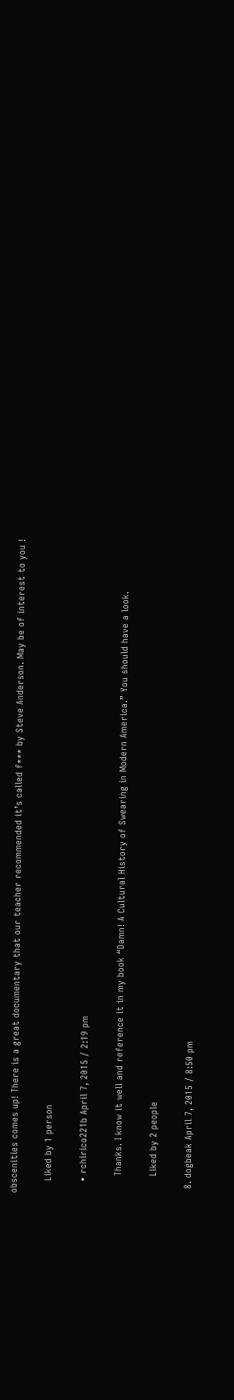obscenities comes up! There is a great documentary that our teacher recommended it’s called f*** by Steve Anderson. May be of interest to you !

    Liked by 1 person

    • rchirico221b April 7, 2015 / 2:19 pm

      Thanks. I know it well and reference it in my book “Damn! A Cultural History of Swearing in Modern America.” You should have a look.

      Liked by 2 people

  8. dogbeak April 7, 2015 / 8:50 pm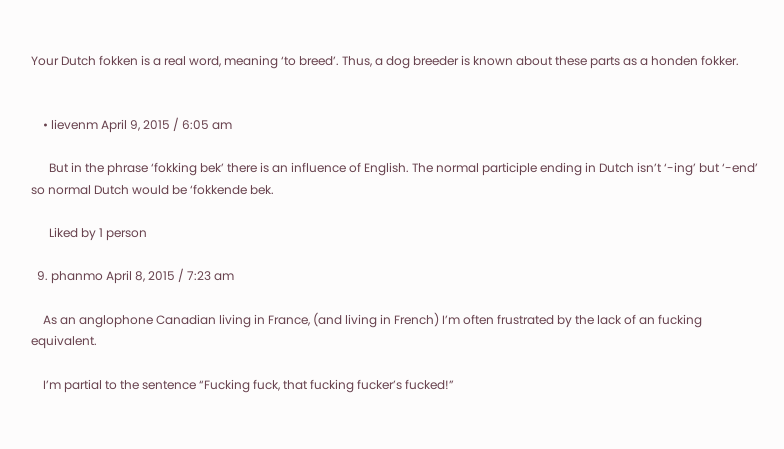Your Dutch fokken is a real word, meaning ‘to breed’. Thus, a dog breeder is known about these parts as a honden fokker.


    • lievenm April 9, 2015 / 6:05 am

      But in the phrase ‘fokking bek’ there is an influence of English. The normal participle ending in Dutch isn’t ‘-ing’ but ‘-end’ so normal Dutch would be ‘fokkende bek.

      Liked by 1 person

  9. phanmo April 8, 2015 / 7:23 am

    As an anglophone Canadian living in France, (and living in French) I’m often frustrated by the lack of an fucking equivalent.

    I’m partial to the sentence “Fucking fuck, that fucking fucker’s fucked!”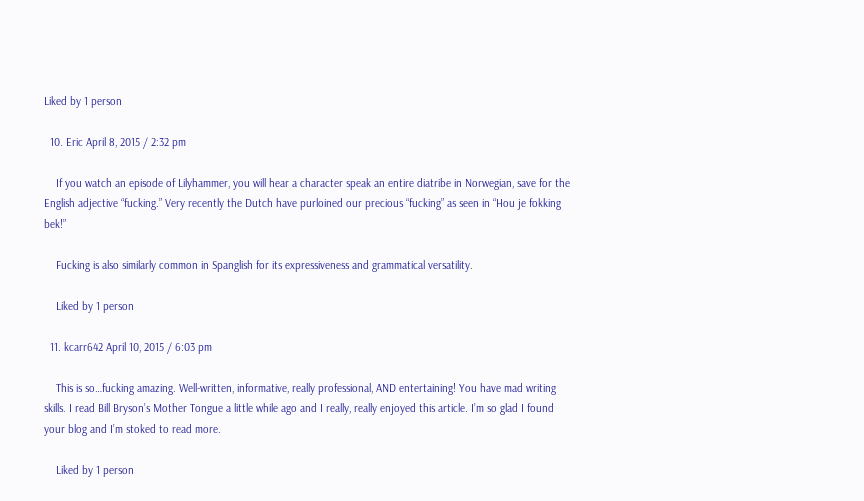Liked by 1 person

  10. Eric April 8, 2015 / 2:32 pm

    If you watch an episode of Lilyhammer, you will hear a character speak an entire diatribe in Norwegian, save for the English adjective “fucking.” Very recently the Dutch have purloined our precious “fucking” as seen in “Hou je fokking bek!”

    Fucking is also similarly common in Spanglish for its expressiveness and grammatical versatility.

    Liked by 1 person

  11. kcarr642 April 10, 2015 / 6:03 pm

    This is so…fucking amazing. Well-written, informative, really professional, AND entertaining! You have mad writing skills. I read Bill Bryson’s Mother Tongue a little while ago and I really, really enjoyed this article. I’m so glad I found your blog and I’m stoked to read more.

    Liked by 1 person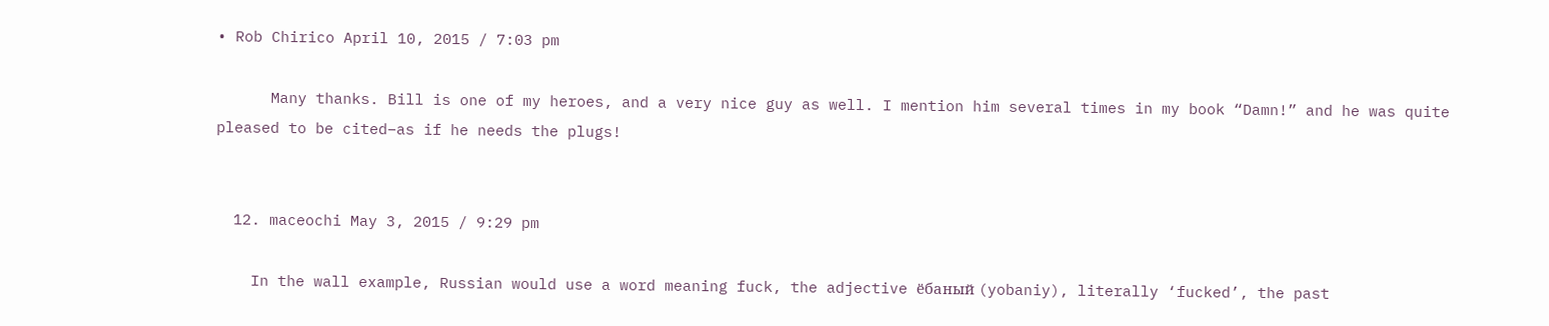• Rob Chirico April 10, 2015 / 7:03 pm

      Many thanks. Bill is one of my heroes, and a very nice guy as well. I mention him several times in my book “Damn!” and he was quite pleased to be cited–as if he needs the plugs!


  12. maceochi May 3, 2015 / 9:29 pm

    In the wall example, Russian would use a word meaning fuck, the adjective ёбаный (yobaniy), literally ‘fucked’, the past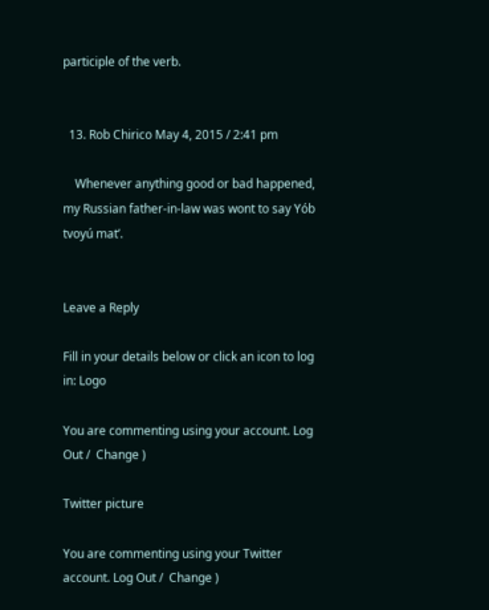participle of the verb.


  13. Rob Chirico May 4, 2015 / 2:41 pm

    Whenever anything good or bad happened, my Russian father-in-law was wont to say Yób tvoyú mat’.


Leave a Reply

Fill in your details below or click an icon to log in: Logo

You are commenting using your account. Log Out /  Change )

Twitter picture

You are commenting using your Twitter account. Log Out /  Change )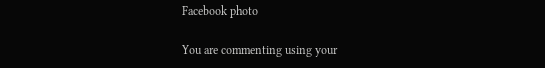Facebook photo

You are commenting using your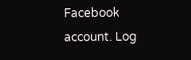Facebook account. Log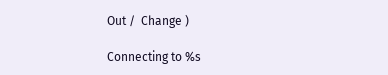Out /  Change )

Connecting to %s